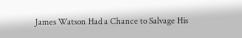James Watson Had a Chance to Salvage His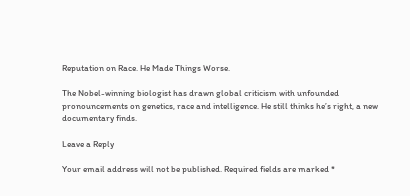Reputation on Race. He Made Things Worse.

The Nobel-winning biologist has drawn global criticism with unfounded pronouncements on genetics, race and intelligence. He still thinks he’s right, a new documentary finds.

Leave a Reply

Your email address will not be published. Required fields are marked *